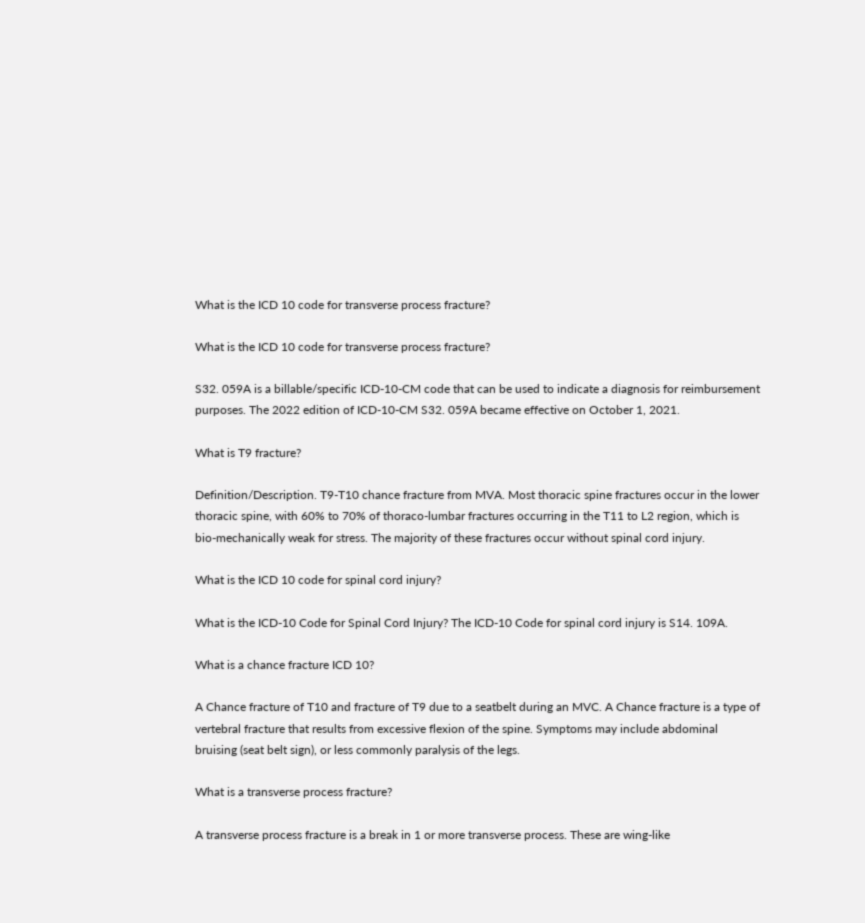What is the ICD 10 code for transverse process fracture?

What is the ICD 10 code for transverse process fracture?

S32. 059A is a billable/specific ICD-10-CM code that can be used to indicate a diagnosis for reimbursement purposes. The 2022 edition of ICD-10-CM S32. 059A became effective on October 1, 2021.

What is T9 fracture?

Definition/Description. T9-T10 chance fracture from MVA. Most thoracic spine fractures occur in the lower thoracic spine, with 60% to 70% of thoraco-lumbar fractures occurring in the T11 to L2 region, which is bio-mechanically weak for stress. The majority of these fractures occur without spinal cord injury.

What is the ICD 10 code for spinal cord injury?

What is the ICD-10 Code for Spinal Cord Injury? The ICD-10 Code for spinal cord injury is S14. 109A.

What is a chance fracture ICD 10?

A Chance fracture of T10 and fracture of T9 due to a seatbelt during an MVC. A Chance fracture is a type of vertebral fracture that results from excessive flexion of the spine. Symptoms may include abdominal bruising (seat belt sign), or less commonly paralysis of the legs.

What is a transverse process fracture?

A transverse process fracture is a break in 1 or more transverse process. These are wing-like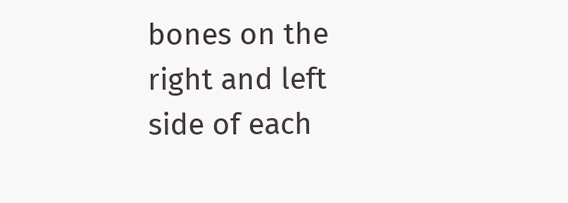bones on the right and left side of each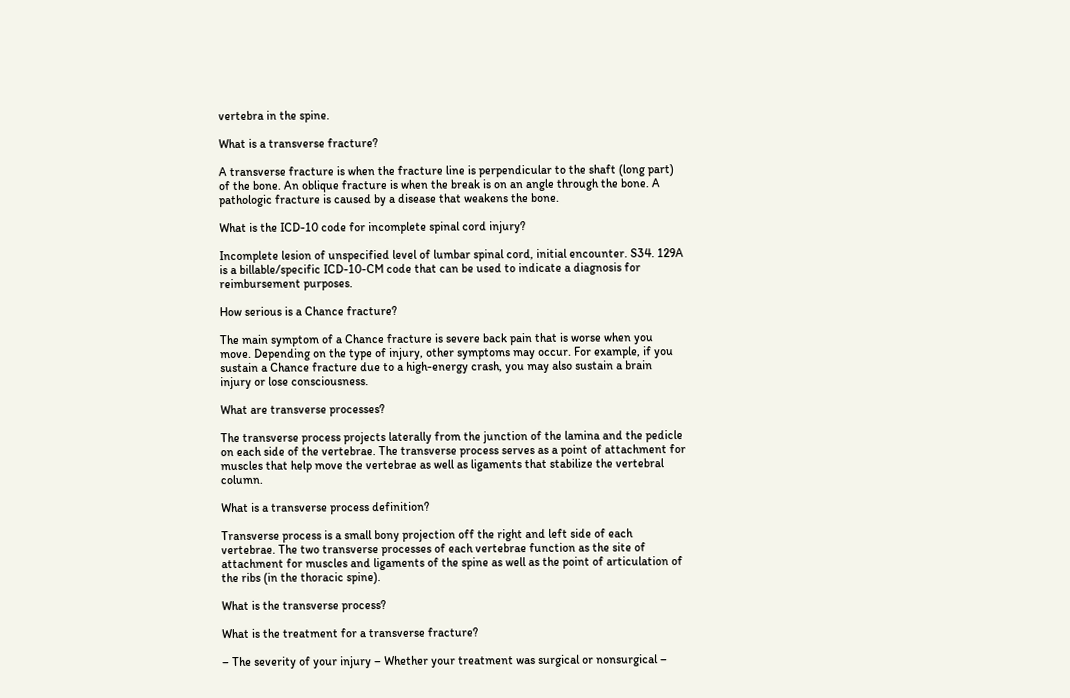vertebra in the spine.

What is a transverse fracture?

A transverse fracture is when the fracture line is perpendicular to the shaft (long part) of the bone. An oblique fracture is when the break is on an angle through the bone. A pathologic fracture is caused by a disease that weakens the bone.

What is the ICD-10 code for incomplete spinal cord injury?

Incomplete lesion of unspecified level of lumbar spinal cord, initial encounter. S34. 129A is a billable/specific ICD-10-CM code that can be used to indicate a diagnosis for reimbursement purposes.

How serious is a Chance fracture?

The main symptom of a Chance fracture is severe back pain that is worse when you move. Depending on the type of injury, other symptoms may occur. For example, if you sustain a Chance fracture due to a high-energy crash, you may also sustain a brain injury or lose consciousness.

What are transverse processes?

The transverse process projects laterally from the junction of the lamina and the pedicle on each side of the vertebrae. The transverse process serves as a point of attachment for muscles that help move the vertebrae as well as ligaments that stabilize the vertebral column.

What is a transverse process definition?

Transverse process is a small bony projection off the right and left side of each vertebrae. The two transverse processes of each vertebrae function as the site of attachment for muscles and ligaments of the spine as well as the point of articulation of the ribs (in the thoracic spine).

What is the transverse process?

What is the treatment for a transverse fracture?

– The severity of your injury – Whether your treatment was surgical or nonsurgical –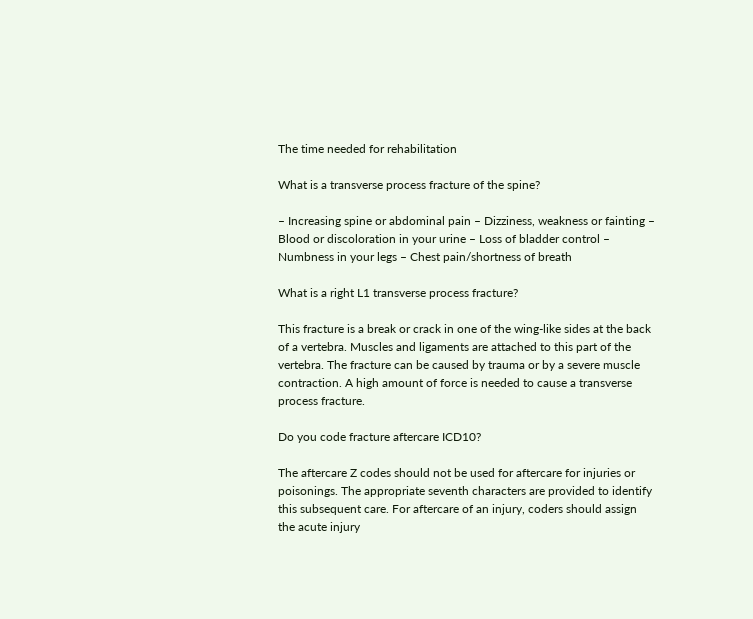The time needed for rehabilitation

What is a transverse process fracture of the spine?

– Increasing spine or abdominal pain – Dizziness, weakness or fainting – Blood or discoloration in your urine – Loss of bladder control – Numbness in your legs – Chest pain/shortness of breath

What is a right L1 transverse process fracture?

This fracture is a break or crack in one of the wing-like sides at the back of a vertebra. Muscles and ligaments are attached to this part of the vertebra. The fracture can be caused by trauma or by a severe muscle contraction. A high amount of force is needed to cause a transverse process fracture.

Do you code fracture aftercare ICD10?

The aftercare Z codes should not be used for aftercare for injuries or poisonings. The appropriate seventh characters are provided to identify this subsequent care. For aftercare of an injury, coders should assign the acute injury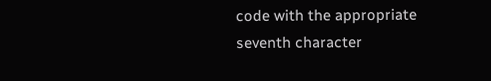code with the appropriate seventh character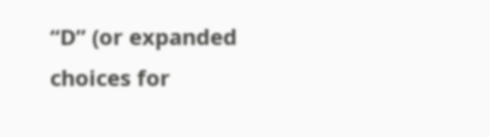“D” (or expanded choices for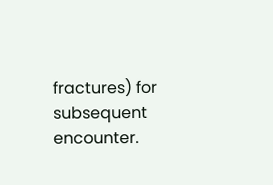fractures) for subsequent encounter.